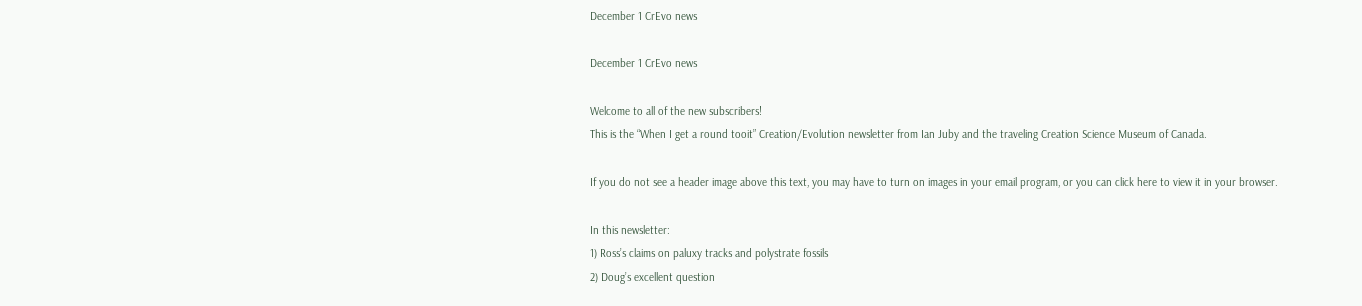December 1 CrEvo news

December 1 CrEvo news

Welcome to all of the new subscribers!
This is the “When I get a round tooit” Creation/Evolution newsletter from Ian Juby and the traveling Creation Science Museum of Canada.

If you do not see a header image above this text, you may have to turn on images in your email program, or you can click here to view it in your browser.

In this newsletter:
1) Ross’s claims on paluxy tracks and polystrate fossils
2) Doug’s excellent question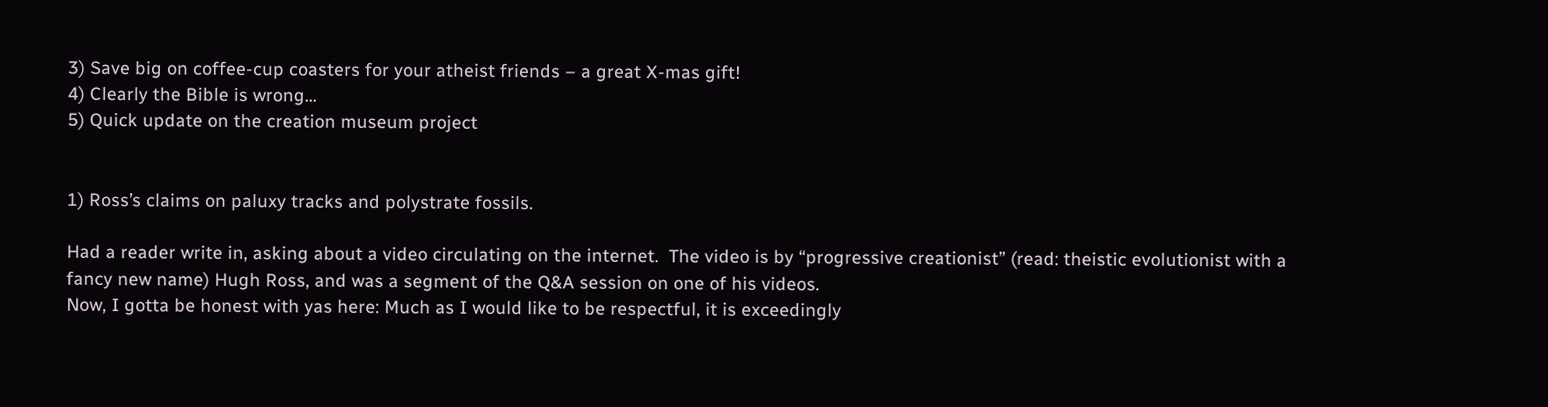3) Save big on coffee-cup coasters for your atheist friends – a great X-mas gift!
4) Clearly the Bible is wrong…
5) Quick update on the creation museum project


1) Ross’s claims on paluxy tracks and polystrate fossils.

Had a reader write in, asking about a video circulating on the internet.  The video is by “progressive creationist” (read: theistic evolutionist with a fancy new name) Hugh Ross, and was a segment of the Q&A session on one of his videos.
Now, I gotta be honest with yas here: Much as I would like to be respectful, it is exceedingly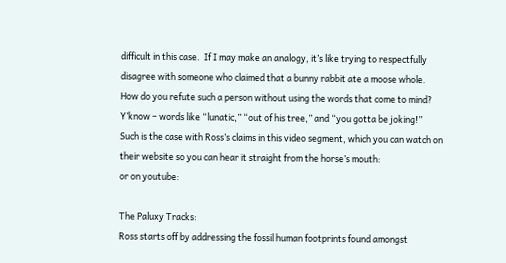difficult in this case.  If I may make an analogy, it’s like trying to respectfully disagree with someone who claimed that a bunny rabbit ate a moose whole.  How do you refute such a person without using the words that come to mind? Y’know – words like “lunatic,” “out of his tree,” and “you gotta be joking!”
Such is the case with Ross’s claims in this video segment, which you can watch on their website so you can hear it straight from the horse’s mouth:
or on youtube:

The Paluxy Tracks:
Ross starts off by addressing the fossil human footprints found amongst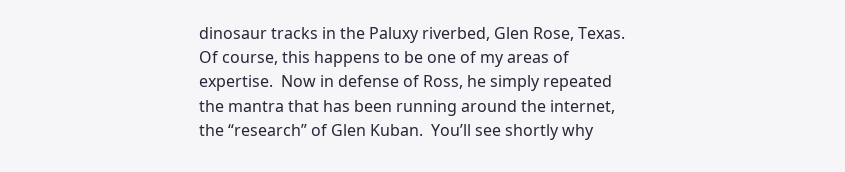dinosaur tracks in the Paluxy riverbed, Glen Rose, Texas.  Of course, this happens to be one of my areas of expertise.  Now in defense of Ross, he simply repeated the mantra that has been running around the internet, the “research” of Glen Kuban.  You’ll see shortly why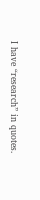I have “research” in quotes.